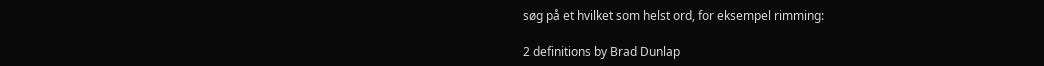søg på et hvilket som helst ord, for eksempel rimming:

2 definitions by Brad Dunlap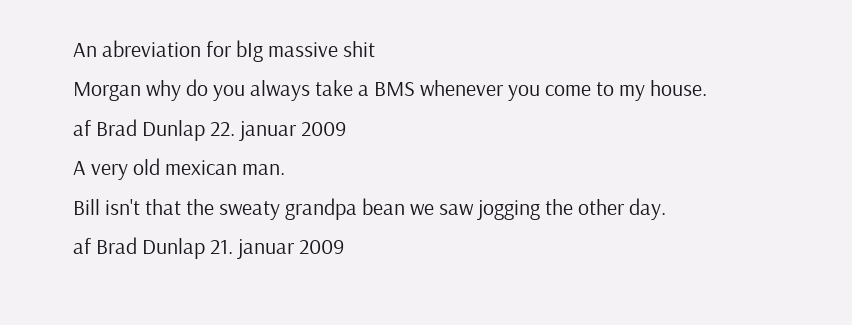An abreviation for bIg massive shit
Morgan why do you always take a BMS whenever you come to my house.
af Brad Dunlap 22. januar 2009
A very old mexican man.
Bill isn't that the sweaty grandpa bean we saw jogging the other day.
af Brad Dunlap 21. januar 2009